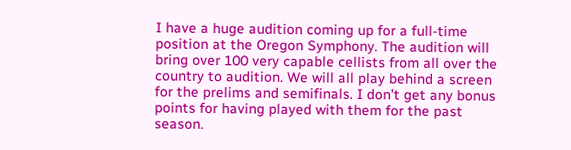I have a huge audition coming up for a full-time position at the Oregon Symphony. The audition will bring over 100 very capable cellists from all over the country to audition. We will all play behind a screen for the prelims and semifinals. I don’t get any bonus points for having played with them for the past season.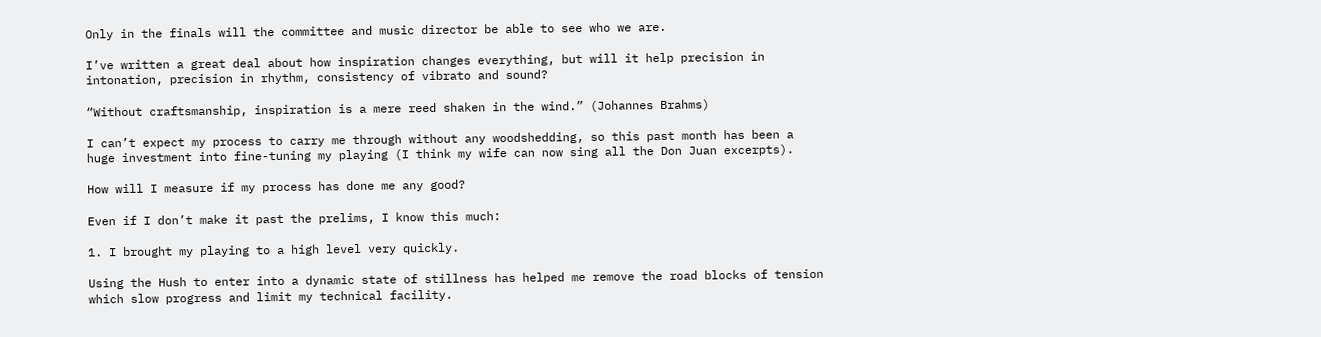Only in the finals will the committee and music director be able to see who we are.

I’ve written a great deal about how inspiration changes everything, but will it help precision in intonation, precision in rhythm, consistency of vibrato and sound?

“Without craftsmanship, inspiration is a mere reed shaken in the wind.” (Johannes Brahms)

I can’t expect my process to carry me through without any woodshedding, so this past month has been a huge investment into fine-tuning my playing (I think my wife can now sing all the Don Juan excerpts).

How will I measure if my process has done me any good?

Even if I don’t make it past the prelims, I know this much:

1. I brought my playing to a high level very quickly.

Using the Hush to enter into a dynamic state of stillness has helped me remove the road blocks of tension which slow progress and limit my technical facility.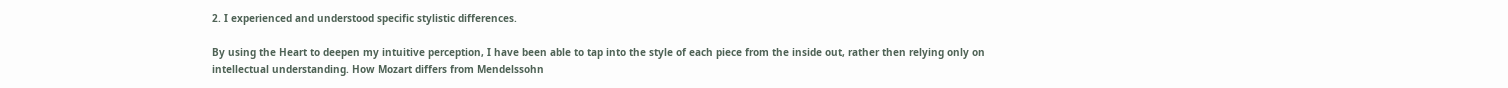2. I experienced and understood specific stylistic differences.

By using the Heart to deepen my intuitive perception, I have been able to tap into the style of each piece from the inside out, rather then relying only on intellectual understanding. How Mozart differs from Mendelssohn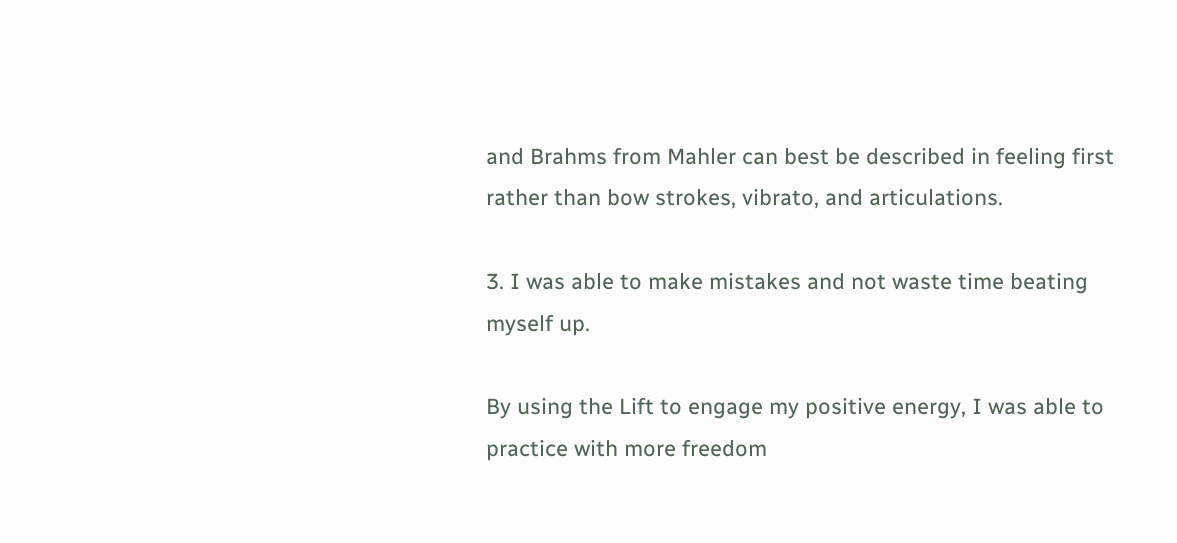and Brahms from Mahler can best be described in feeling first rather than bow strokes, vibrato, and articulations.

3. I was able to make mistakes and not waste time beating myself up.

By using the Lift to engage my positive energy, I was able to practice with more freedom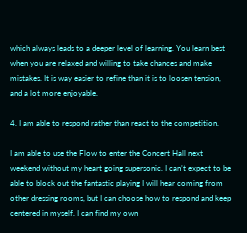which always leads to a deeper level of learning. You learn best when you are relaxed and willing to take chances and make mistakes. It is way easier to refine than it is to loosen tension, and a lot more enjoyable.

4. I am able to respond rather than react to the competition.

I am able to use the Flow to enter the Concert Hall next weekend without my heart going supersonic. I can’t expect to be able to block out the fantastic playing I will hear coming from other dressing rooms, but I can choose how to respond and keep centered in myself. I can find my own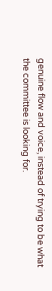genuine flow and voice, instead of trying to be what the committee is looking for.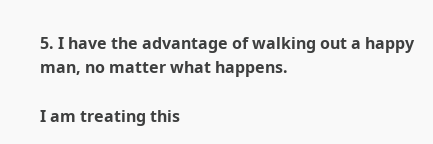5. I have the advantage of walking out a happy man, no matter what happens.

I am treating this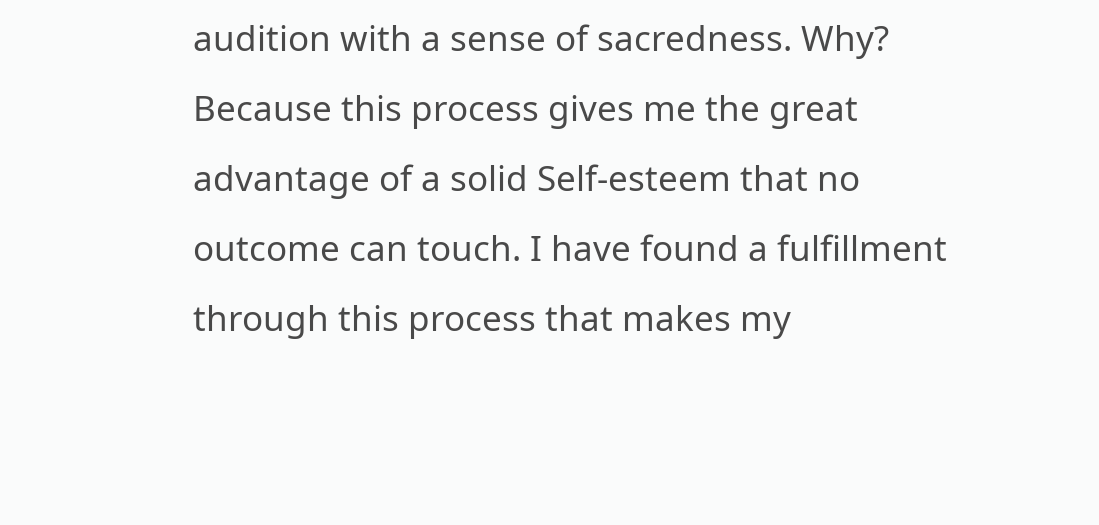audition with a sense of sacredness. Why? Because this process gives me the great advantage of a solid Self-esteem that no outcome can touch. I have found a fulfillment through this process that makes my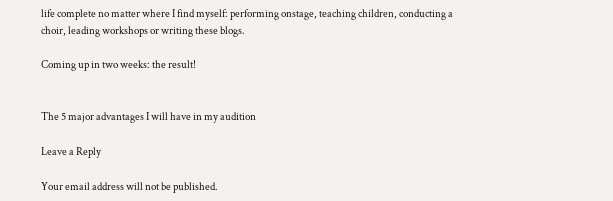life complete no matter where I find myself: performing onstage, teaching children, conducting a choir, leading workshops or writing these blogs.

Coming up in two weeks: the result!


The 5 major advantages I will have in my audition

Leave a Reply

Your email address will not be published.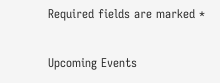Required fields are marked *

Upcoming Events